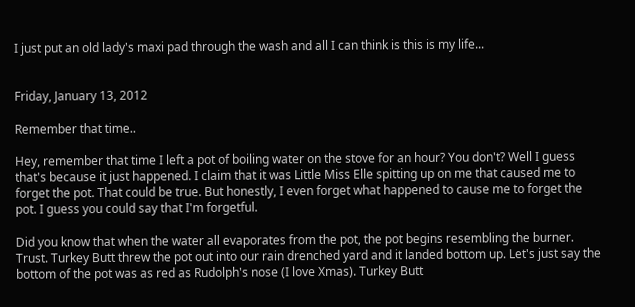I just put an old lady's maxi pad through the wash and all I can think is this is my life...


Friday, January 13, 2012

Remember that time..

Hey, remember that time I left a pot of boiling water on the stove for an hour? You don't? Well I guess that's because it just happened. I claim that it was Little Miss Elle spitting up on me that caused me to forget the pot. That could be true. But honestly, I even forget what happened to cause me to forget the pot. I guess you could say that I'm forgetful.

Did you know that when the water all evaporates from the pot, the pot begins resembling the burner. Trust. Turkey Butt threw the pot out into our rain drenched yard and it landed bottom up. Let's just say the bottom of the pot was as red as Rudolph's nose (I love Xmas). Turkey Butt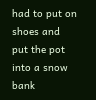had to put on shoes and put the pot into a snow bank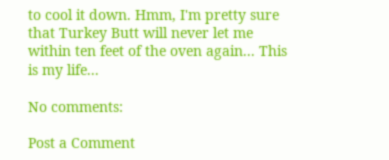to cool it down. Hmm, I'm pretty sure that Turkey Butt will never let me within ten feet of the oven again... This is my life...

No comments:

Post a Comment